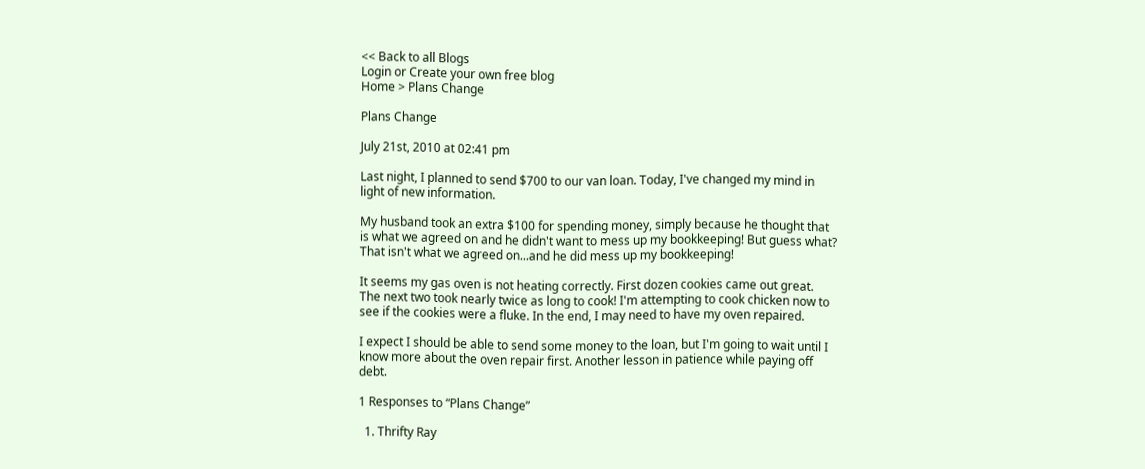<< Back to all Blogs
Login or Create your own free blog
Home > Plans Change

Plans Change

July 21st, 2010 at 02:41 pm

Last night, I planned to send $700 to our van loan. Today, I've changed my mind in light of new information.

My husband took an extra $100 for spending money, simply because he thought that is what we agreed on and he didn't want to mess up my bookkeeping! But guess what? That isn't what we agreed on...and he did mess up my bookkeeping!

It seems my gas oven is not heating correctly. First dozen cookies came out great. The next two took nearly twice as long to cook! I'm attempting to cook chicken now to see if the cookies were a fluke. In the end, I may need to have my oven repaired.

I expect I should be able to send some money to the loan, but I'm going to wait until I know more about the oven repair first. Another lesson in patience while paying off debt.

1 Responses to “Plans Change”

  1. Thrifty Ray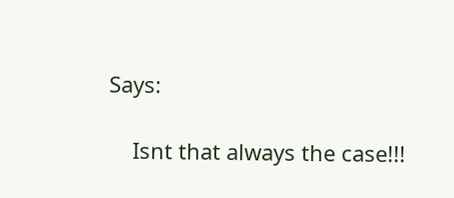Says:

    Isnt that always the case!!!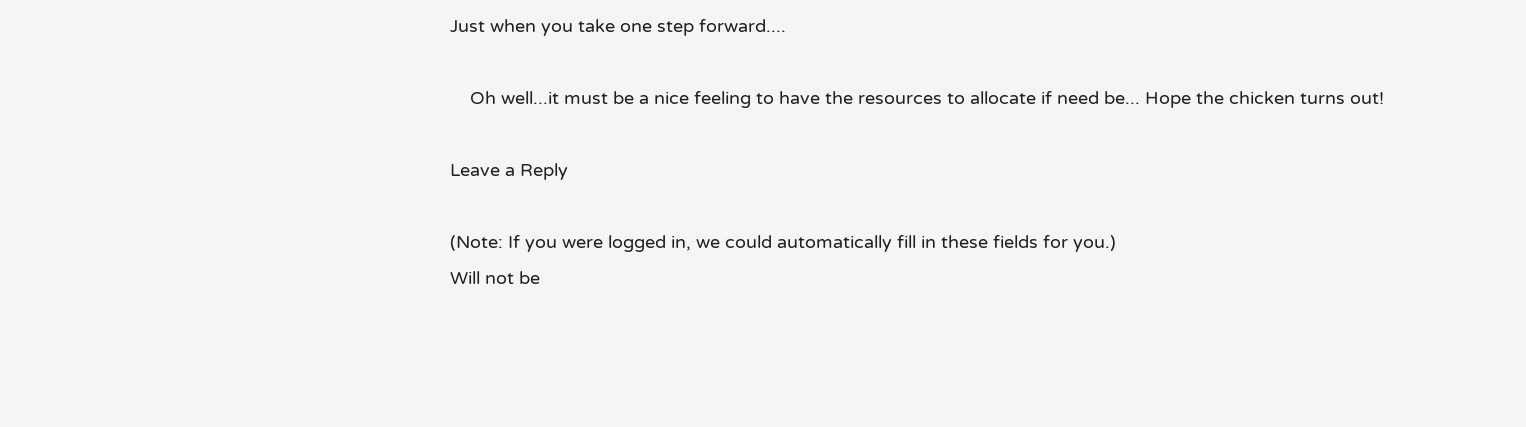Just when you take one step forward....

    Oh well...it must be a nice feeling to have the resources to allocate if need be... Hope the chicken turns out!

Leave a Reply

(Note: If you were logged in, we could automatically fill in these fields for you.)
Will not be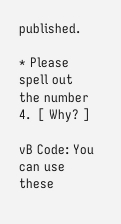published.

* Please spell out the number 4.  [ Why? ]

vB Code: You can use these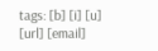tags: [b] [i] [u] [url] [email]